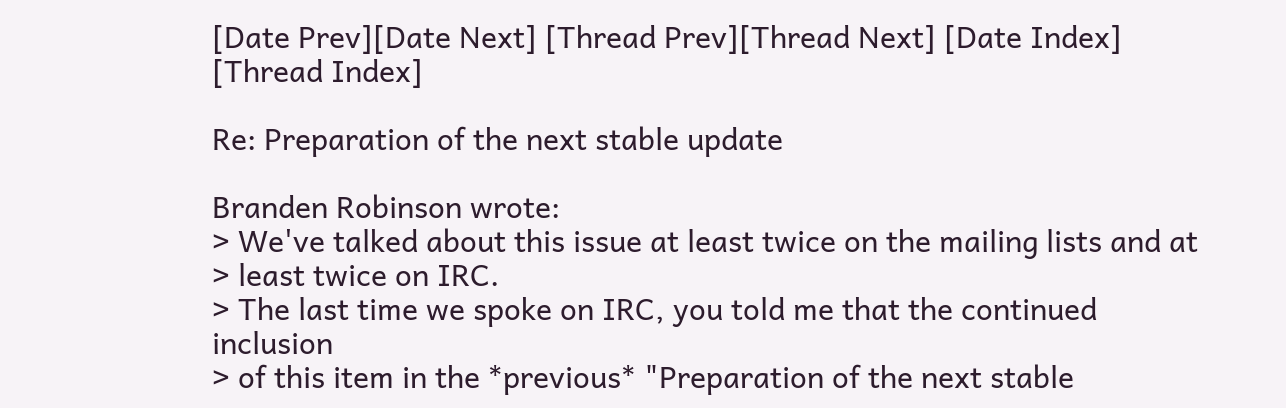[Date Prev][Date Next] [Thread Prev][Thread Next] [Date Index] [Thread Index]

Re: Preparation of the next stable update

Branden Robinson wrote:
> We've talked about this issue at least twice on the mailing lists and at
> least twice on IRC.
> The last time we spoke on IRC, you told me that the continued inclusion
> of this item in the *previous* "Preparation of the next stable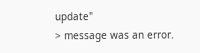update"
> message was an error.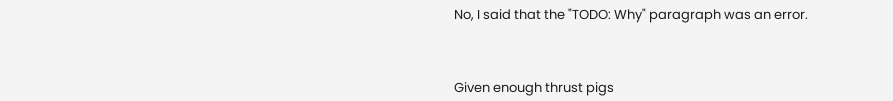No, I said that the "TODO: Why" paragraph was an error.



Given enough thrust pigs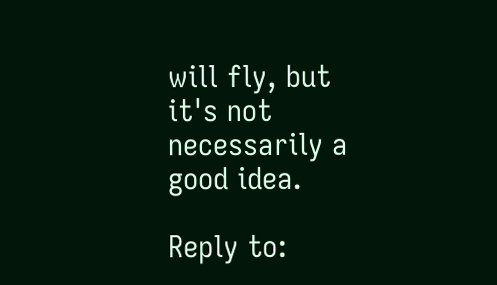will fly, but it's not necessarily a good idea.

Reply to: